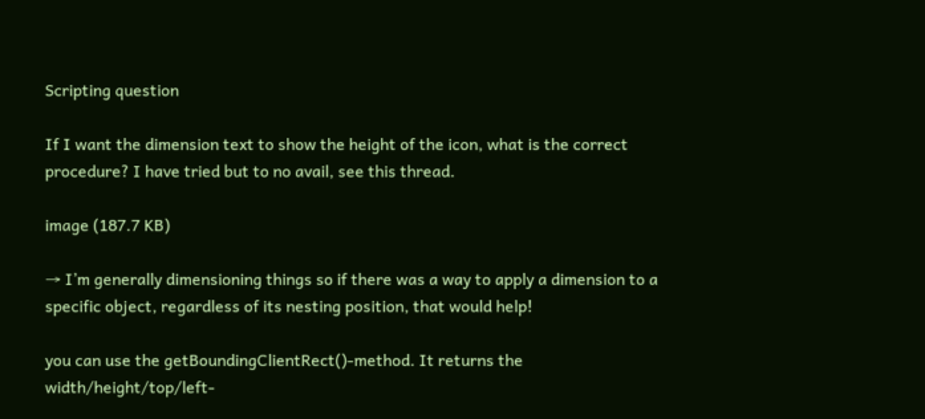Scripting question

If I want the dimension text to show the height of the icon, what is the correct procedure? I have tried but to no avail, see this thread.

image (187.7 KB)

→ I’m generally dimensioning things so if there was a way to apply a dimension to a specific object, regardless of its nesting position, that would help!

you can use the getBoundingClientRect()-method. It returns the width/height/top/left-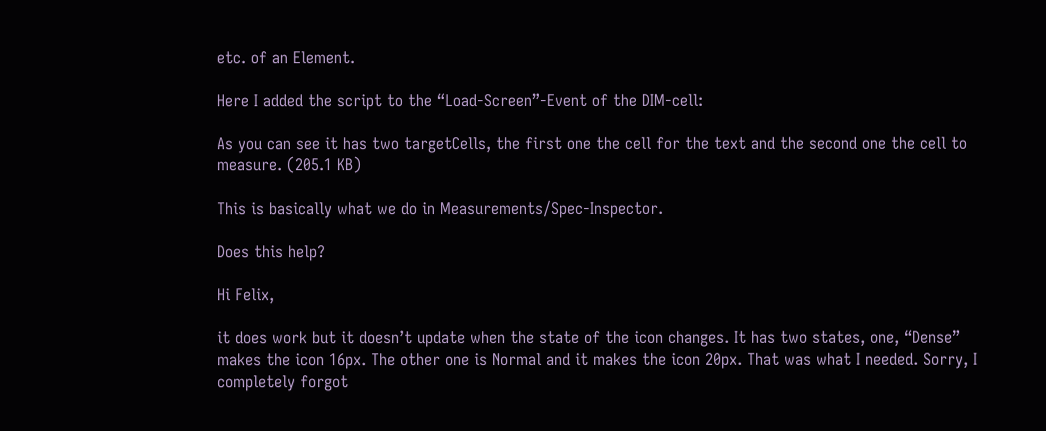etc. of an Element.

Here I added the script to the “Load-Screen”-Event of the DIM-cell:

As you can see it has two targetCells, the first one the cell for the text and the second one the cell to measure. (205.1 KB)

This is basically what we do in Measurements/Spec-Inspector.

Does this help?

Hi Felix,

it does work but it doesn’t update when the state of the icon changes. It has two states, one, “Dense” makes the icon 16px. The other one is Normal and it makes the icon 20px. That was what I needed. Sorry, I completely forgot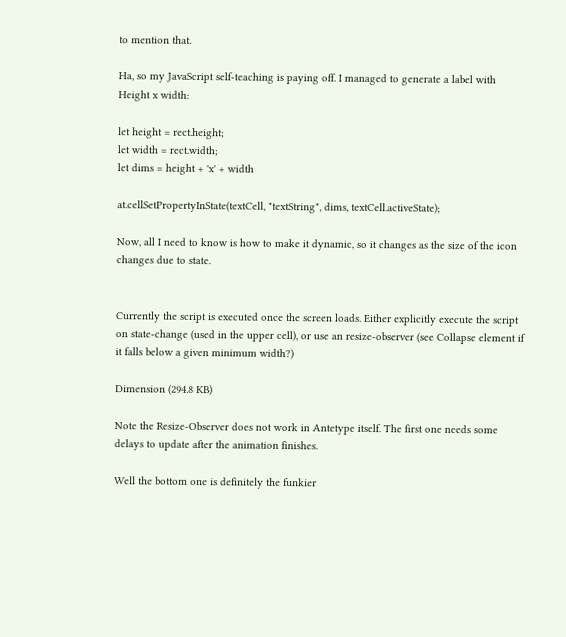to mention that.

Ha, so my JavaScript self-teaching is paying off. I managed to generate a label with Height x width:

let height = rect.height;
let width = rect.width;
let dims = height + 'x' + width

at.cellSetPropertyInState(textCell, "textString", dims, textCell.activeState);

Now, all I need to know is how to make it dynamic, so it changes as the size of the icon changes due to state.


Currently the script is executed once the screen loads. Either explicitly execute the script on state-change (used in the upper cell), or use an resize-observer (see Collapse element if it falls below a given minimum width?)

Dimension (294.8 KB)

Note the Resize-Observer does not work in Antetype itself. The first one needs some delays to update after the animation finishes.

Well the bottom one is definitely the funkier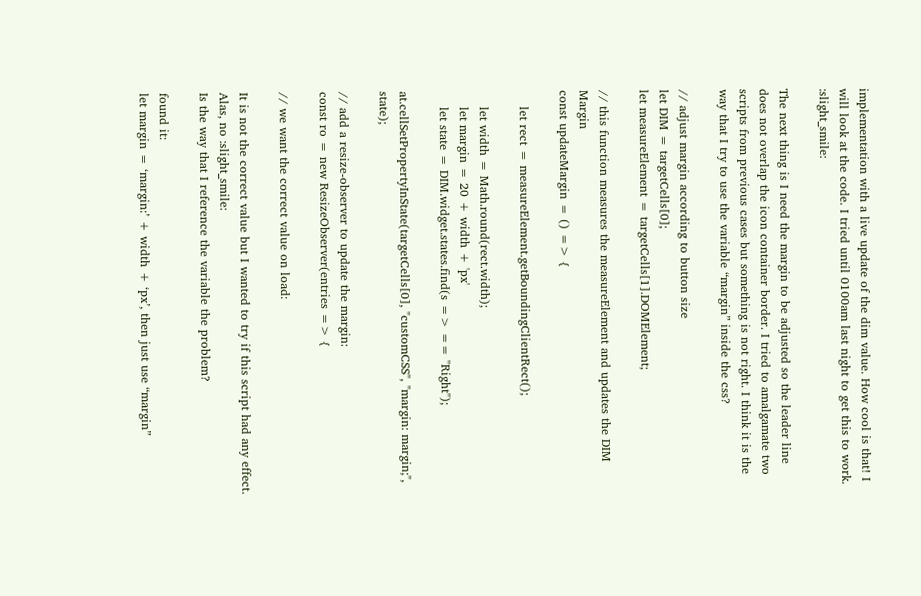implementation with a live update of the dim value. How cool is that! I will look at the code. I tried until 0100am last night to get this to work. :slight_smile:

The next thing is I need the margin to be adjusted so the leader line does not overlap the icon container border. I tried to amalgamate two scripts from previous cases but something is not right. I think it is the way that I try to use the variable “margin” inside the css?

// adjust margin according to button size
let DIM = targetCells[0];
let measureElement = targetCells[1].DOMElement;

// this function measures the measureElement and updates the DIM Margin
const updateMargin = () => {

    let rect = measureElement.getBoundingClientRect();

    let width = Math.round(rect.width);
    let margin = 20 + width + 'px'
    let state = DIM.widget.states.find(s => == "Right");

at.cellSetPropertyInState(targetCells[0], "customCSS", "margin: margin;", state);

// add a resize-observer to update the margin:
const ro = new ResizeObserver(entries => {

// we want the correct value on load:

It is not the correct value but I wanted to try if this script had any effect. Alas, no :slight_smile:
Is the way that I reference the variable the problem?

found it:
let margin = ‘margin:’ + width + ‘px’, then just use “margin”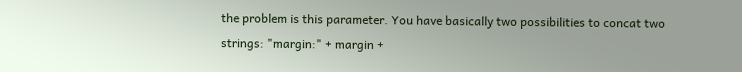the problem is this parameter. You have basically two possibilities to concat two strings: "margin:" + margin +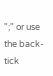";" or use the back-tick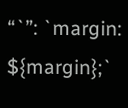“`”: `margin: ${margin};`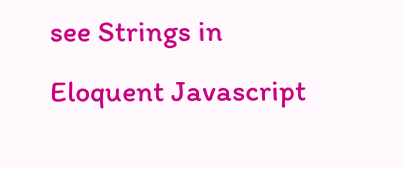see Strings in Eloquent Javascript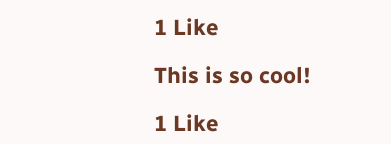1 Like

This is so cool!

1 Like